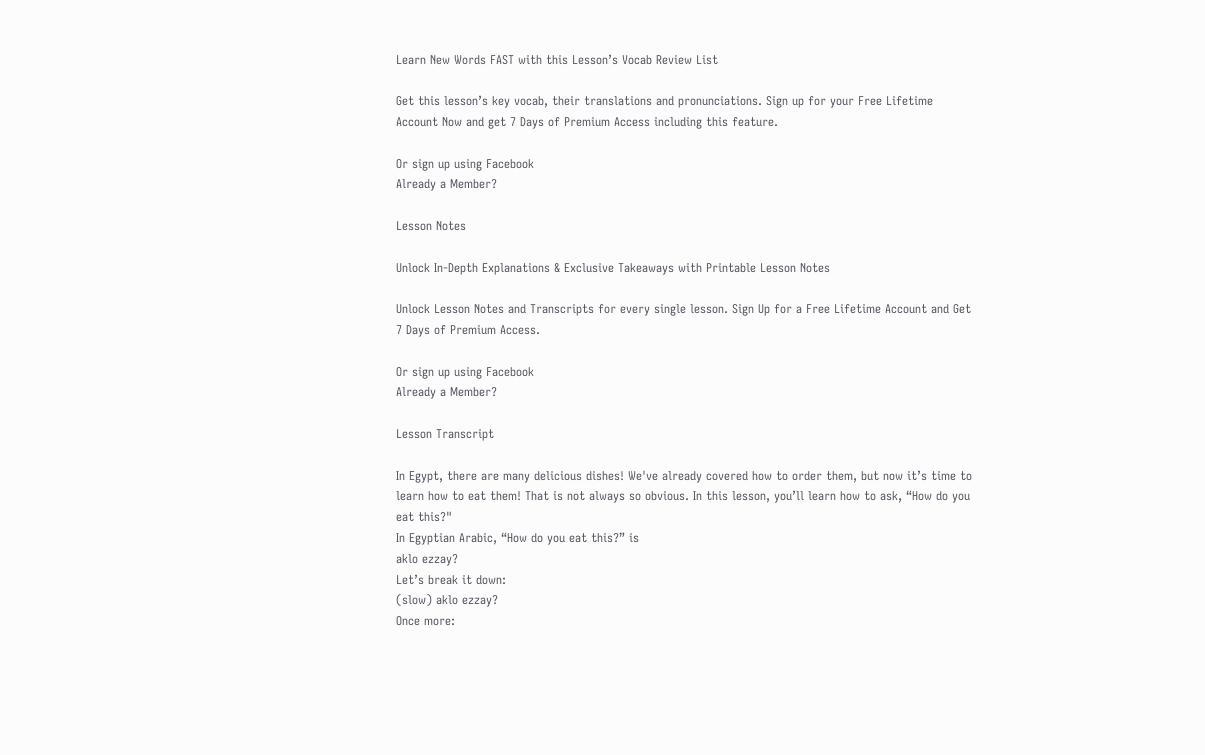Learn New Words FAST with this Lesson’s Vocab Review List

Get this lesson’s key vocab, their translations and pronunciations. Sign up for your Free Lifetime Account Now and get 7 Days of Premium Access including this feature.

Or sign up using Facebook
Already a Member?

Lesson Notes

Unlock In-Depth Explanations & Exclusive Takeaways with Printable Lesson Notes

Unlock Lesson Notes and Transcripts for every single lesson. Sign Up for a Free Lifetime Account and Get 7 Days of Premium Access.

Or sign up using Facebook
Already a Member?

Lesson Transcript

In Egypt, there are many delicious dishes! We've already covered how to order them, but now it’s time to learn how to eat them! That is not always so obvious. In this lesson, you’ll learn how to ask, “How do you eat this?"
In Egyptian Arabic, “How do you eat this?” is
aklo ezzay?
Let’s break it down:
(slow) aklo ezzay?
Once more: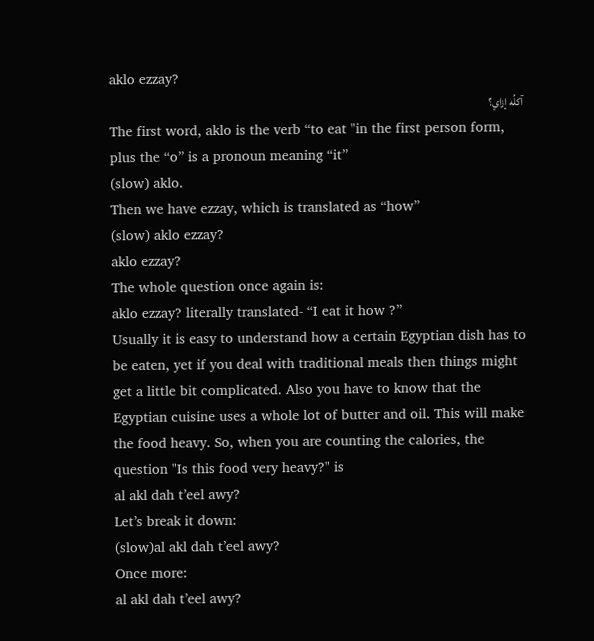aklo ezzay?
آكلُه إزاي؟
The first word, aklo is the verb “to eat "in the first person form, plus the “o” is a pronoun meaning “it”
(slow) aklo.
Then we have ezzay, which is translated as “how”
(slow) aklo ezzay?
aklo ezzay?
The whole question once again is:
aklo ezzay? literally translated- “I eat it how ?”
Usually it is easy to understand how a certain Egyptian dish has to be eaten, yet if you deal with traditional meals then things might get a little bit complicated. Also you have to know that the Egyptian cuisine uses a whole lot of butter and oil. This will make the food heavy. So, when you are counting the calories, the question "Is this food very heavy?" is
al akl dah t’eel awy?
Let’s break it down:
(slow)al akl dah t’eel awy?
Once more:
al akl dah t’eel awy?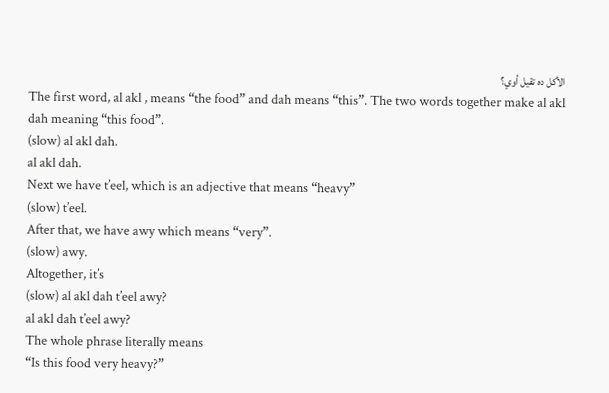الأكل ده تقيل أوي؟
The first word, al akl , means “the food” and dah means “this”. The two words together make al akl dah meaning “this food”.
(slow) al akl dah.
al akl dah.
Next we have t’eel, which is an adjective that means “heavy”
(slow) t’eel.
After that, we have awy which means “very”.
(slow) awy.
Altogether, it’s
(slow) al akl dah t’eel awy?
al akl dah t’eel awy?
The whole phrase literally means
“Is this food very heavy?”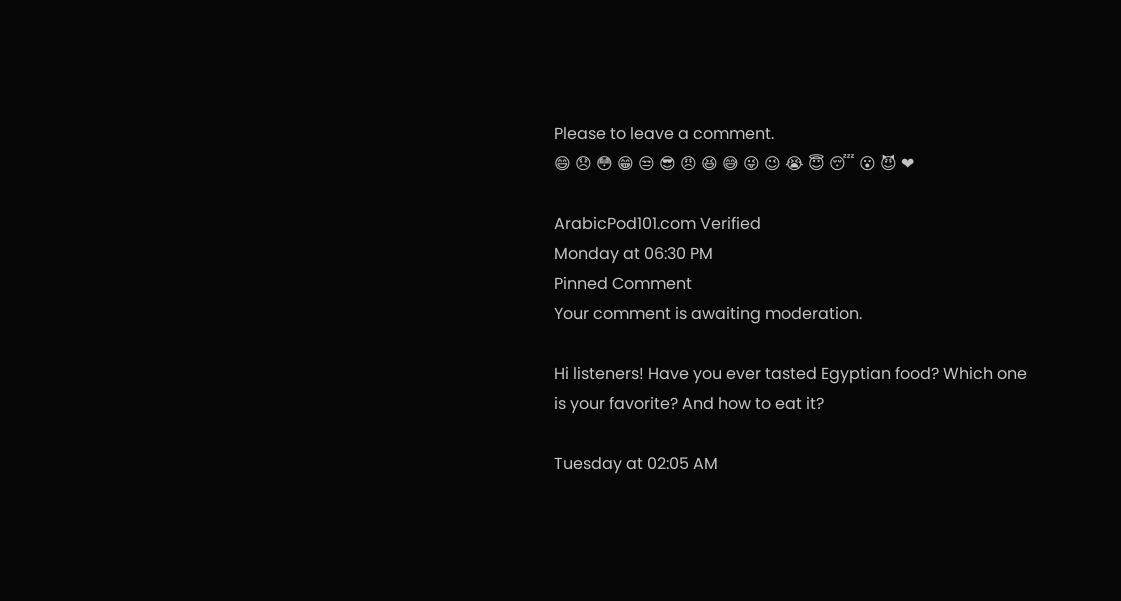Please to leave a comment.
😄 😞 😳 😁 😒 😎 😠 😆 😅 😜 😉 😭 😇 😴 😮 😈 ❤

ArabicPod101.com Verified
Monday at 06:30 PM
Pinned Comment
Your comment is awaiting moderation.

Hi listeners! Have you ever tasted Egyptian food? Which one is your favorite? And how to eat it?

Tuesday at 02:05 AM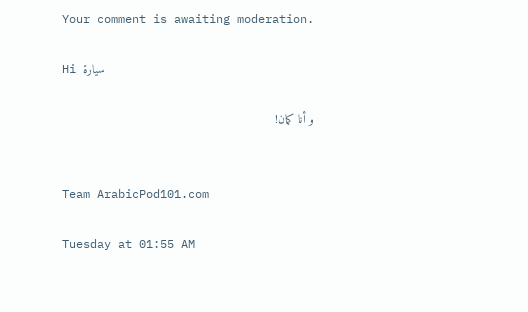Your comment is awaiting moderation.

Hi سيارة

و أنا كمان!


Team ArabicPod101.com

Tuesday at 01:55 AM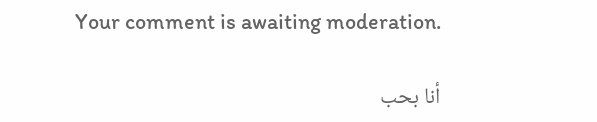Your comment is awaiting moderation.

أنا بحب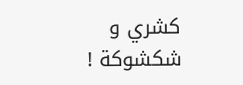كشري و شكشوكة !